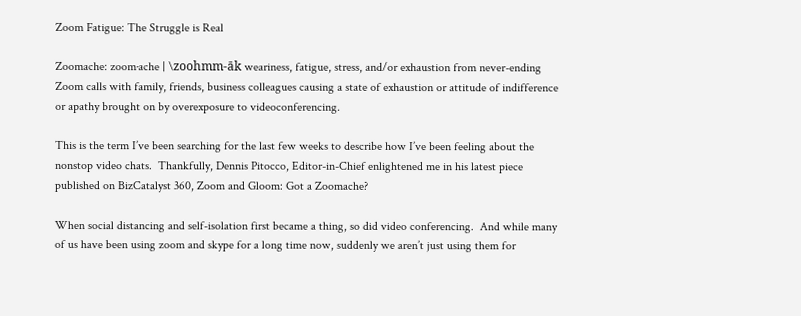Zoom Fatigue: The Struggle is Real

Zoomache: zoom·ache | \zoohmm-āk weariness, fatigue, stress, and/or exhaustion from never-ending Zoom calls with family, friends, business colleagues causing a state of exhaustion or attitude of indifference or apathy brought on by overexposure to videoconferencing.

This is the term I’ve been searching for the last few weeks to describe how I’ve been feeling about the nonstop video chats.  Thankfully, Dennis Pitocco, Editor-in-Chief enlightened me in his latest piece published on BizCatalyst 360, Zoom and Gloom: Got a Zoomache?

When social distancing and self-isolation first became a thing, so did video conferencing.  And while many of us have been using zoom and skype for a long time now, suddenly we aren’t just using them for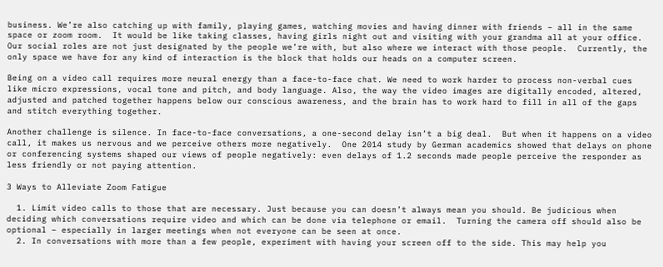business. We’re also catching up with family, playing games, watching movies and having dinner with friends – all in the same space or zoom room.  It would be like taking classes, having girls night out and visiting with your grandma all at your office.  Our social roles are not just designated by the people we’re with, but also where we interact with those people.  Currently, the only space we have for any kind of interaction is the block that holds our heads on a computer screen.

Being on a video call requires more neural energy than a face-to-face chat. We need to work harder to process non-verbal cues like micro expressions, vocal tone and pitch, and body language. Also, the way the video images are digitally encoded, altered, adjusted and patched together happens below our conscious awareness, and the brain has to work hard to fill in all of the gaps and stitch everything together.

Another challenge is silence. In face-to-face conversations, a one-second delay isn’t a big deal.  But when it happens on a video call, it makes us nervous and we perceive others more negatively.  One 2014 study by German academics showed that delays on phone or conferencing systems shaped our views of people negatively: even delays of 1.2 seconds made people perceive the responder as less friendly or not paying attention.

3 Ways to Alleviate Zoom Fatigue

  1. Limit video calls to those that are necessary. Just because you can doesn’t always mean you should. Be judicious when deciding which conversations require video and which can be done via telephone or email.  Turning the camera off should also be optional – especially in larger meetings when not everyone can be seen at once.
  2. In conversations with more than a few people, experiment with having your screen off to the side. This may help you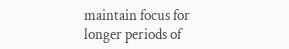maintain focus for longer periods of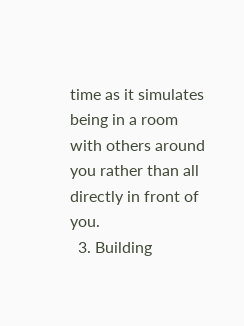time as it simulates being in a room with others around you rather than all directly in front of you.
  3. Building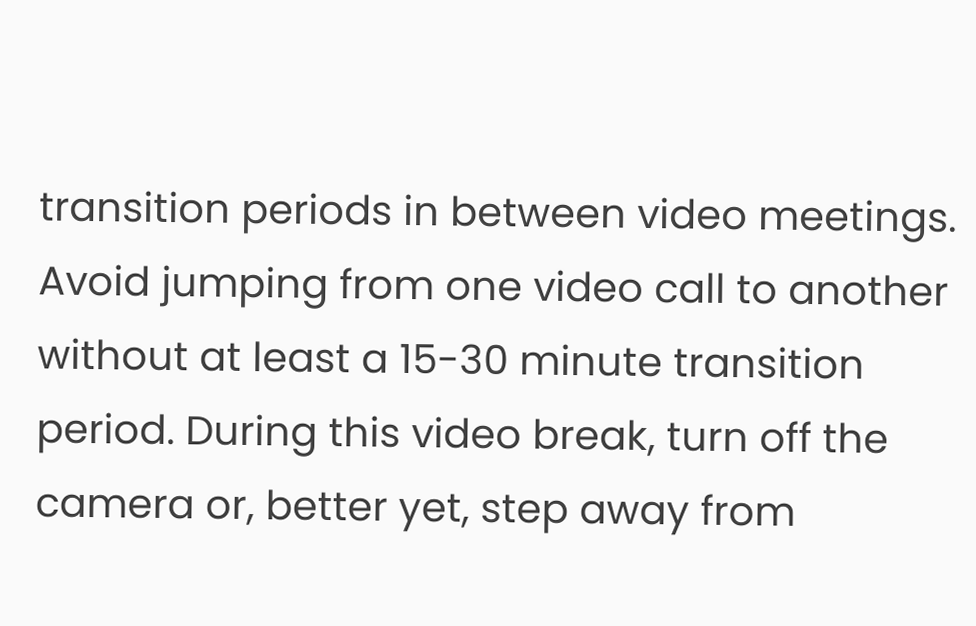transition periods in between video meetings. Avoid jumping from one video call to another without at least a 15-30 minute transition period. During this video break, turn off the camera or, better yet, step away from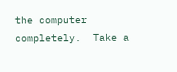the computer completely.  Take a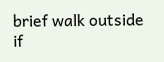brief walk outside if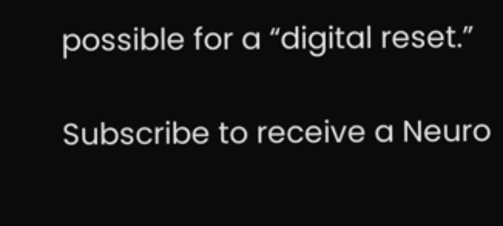possible for a “digital reset.”

Subscribe to receive a Neuro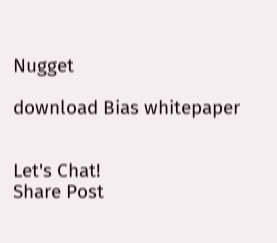Nugget

download Bias whitepaper


Let's Chat!
Share Post